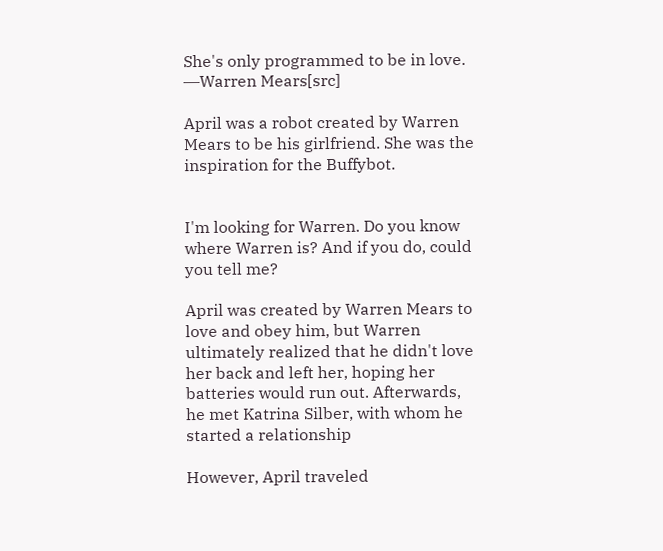She's only programmed to be in love.
―Warren Mears[src]

April was a robot created by Warren Mears to be his girlfriend. She was the inspiration for the Buffybot.


I'm looking for Warren. Do you know where Warren is? And if you do, could you tell me?

April was created by Warren Mears to love and obey him, but Warren ultimately realized that he didn't love her back and left her, hoping her batteries would run out. Afterwards, he met Katrina Silber, with whom he started a relationship

However, April traveled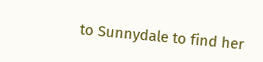to Sunnydale to find her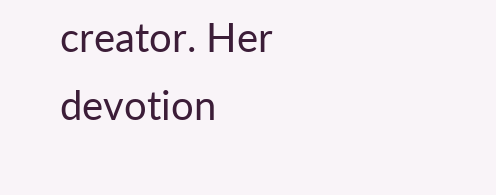creator. Her devotion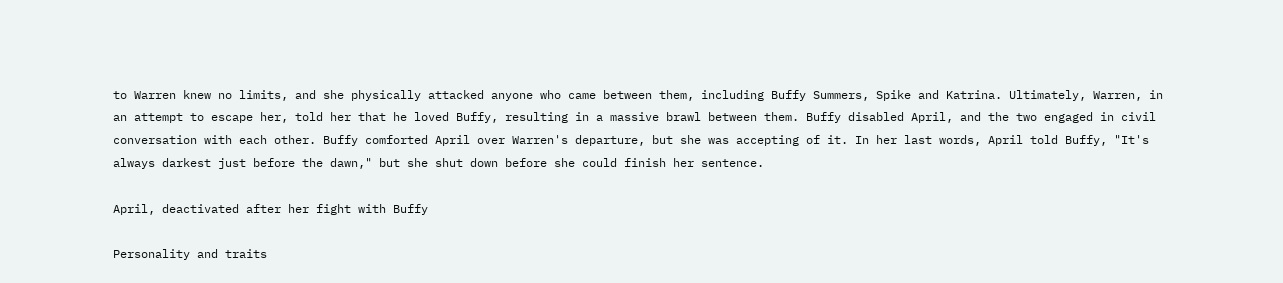to Warren knew no limits, and she physically attacked anyone who came between them, including Buffy Summers, Spike and Katrina. Ultimately, Warren, in an attempt to escape her, told her that he loved Buffy, resulting in a massive brawl between them. Buffy disabled April, and the two engaged in civil conversation with each other. Buffy comforted April over Warren's departure, but she was accepting of it. In her last words, April told Buffy, "It's always darkest just before the dawn," but she shut down before she could finish her sentence.

April, deactivated after her fight with Buffy

Personality and traits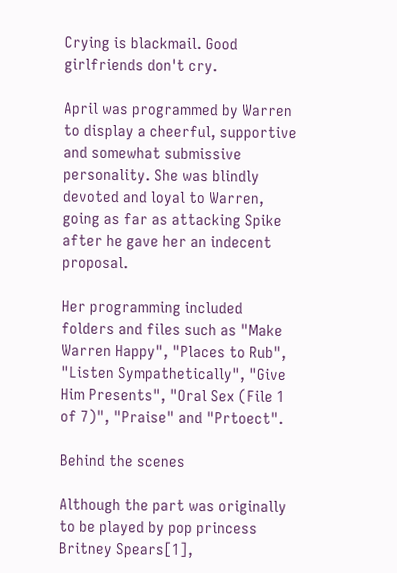Crying is blackmail. Good girlfriends don't cry.

April was programmed by Warren to display a cheerful, supportive and somewhat submissive personality. She was blindly devoted and loyal to Warren, going as far as attacking Spike after he gave her an indecent proposal.

Her programming included folders and files such as "Make Warren Happy", "Places to Rub", "Listen Sympathetically", "Give Him Presents", "Oral Sex (File 1 of 7)", "Praise" and "Prtoect".

Behind the scenes

Although the part was originally to be played by pop princess Britney Spears[1],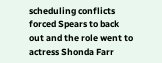scheduling conflicts forced Spears to back out and the role went to actress Shonda Farr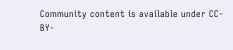Community content is available under CC-BY-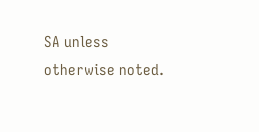SA unless otherwise noted.